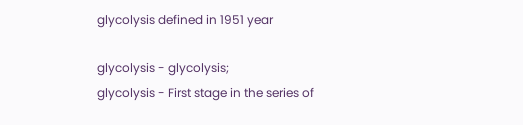glycolysis defined in 1951 year

glycolysis - glycolysis;
glycolysis - First stage in the series of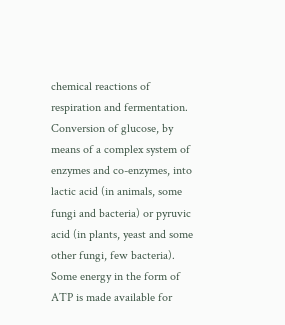chemical reactions of respiration and fermentation. Conversion of glucose, by means of a complex system of enzymes and co-enzymes, into lactic acid (in animals, some fungi and bacteria) or pyruvic acid (in plants, yeast and some other fungi, few bacteria). Some energy in the form of ATP is made available for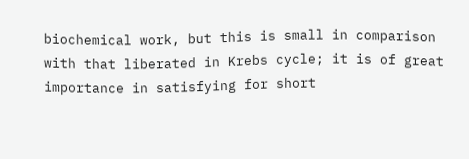biochemical work, but this is small in comparison with that liberated in Krebs cycle; it is of great importance in satisfying for short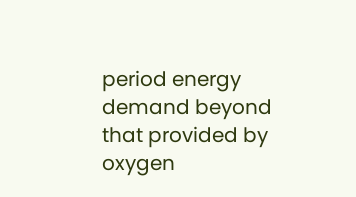period energy demand beyond that provided by oxygen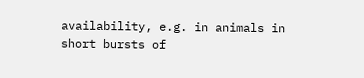availability, e.g. in animals in short bursts of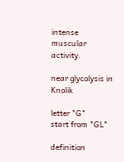intense muscular activity.

near glycolysis in Knolik

letter "G"
start from "GL"

definition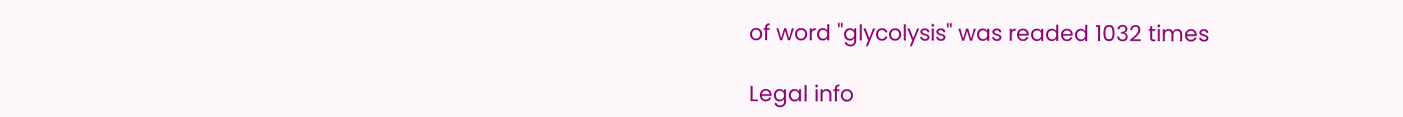of word "glycolysis" was readed 1032 times

Legal info